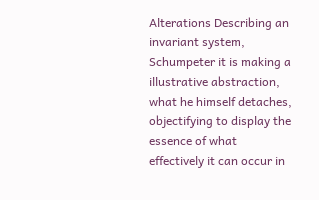Alterations Describing an invariant system, Schumpeter it is making a illustrative abstraction, what he himself detaches, objectifying to display the essence of what effectively it can occur in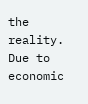the reality. Due to economic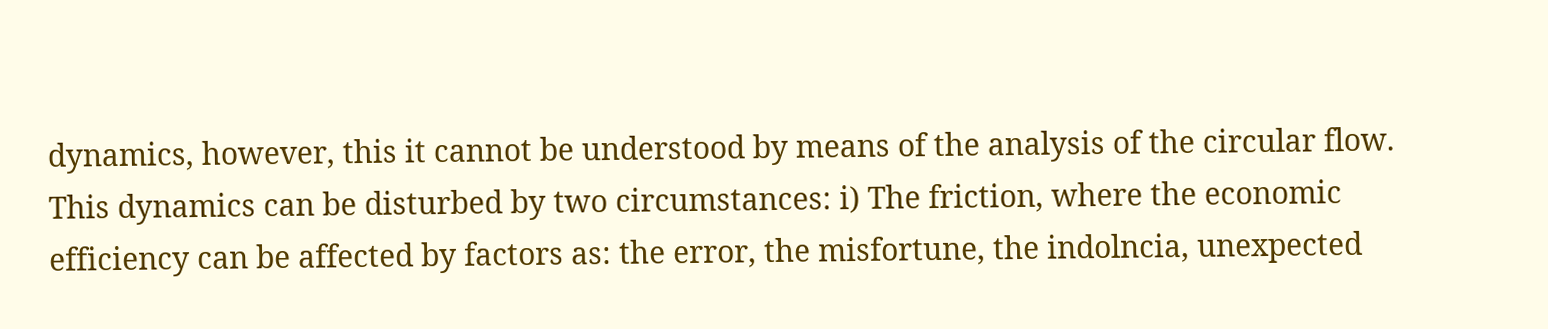dynamics, however, this it cannot be understood by means of the analysis of the circular flow. This dynamics can be disturbed by two circumstances: i) The friction, where the economic efficiency can be affected by factors as: the error, the misfortune, the indolncia, unexpected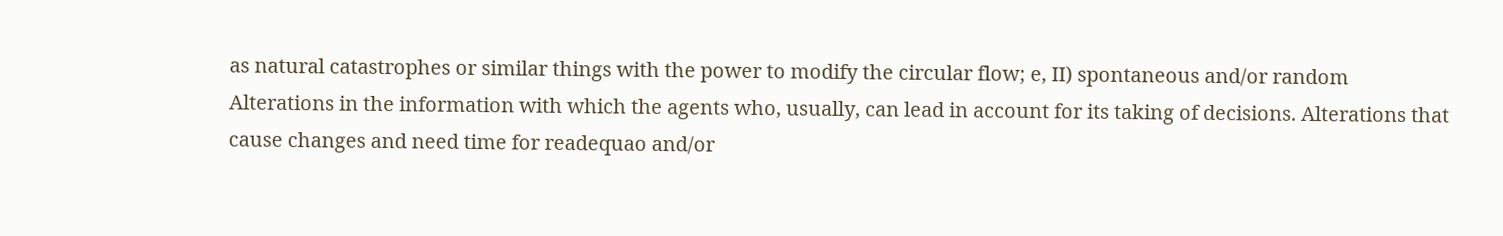as natural catastrophes or similar things with the power to modify the circular flow; e, II) spontaneous and/or random Alterations in the information with which the agents who, usually, can lead in account for its taking of decisions. Alterations that cause changes and need time for readequao and/or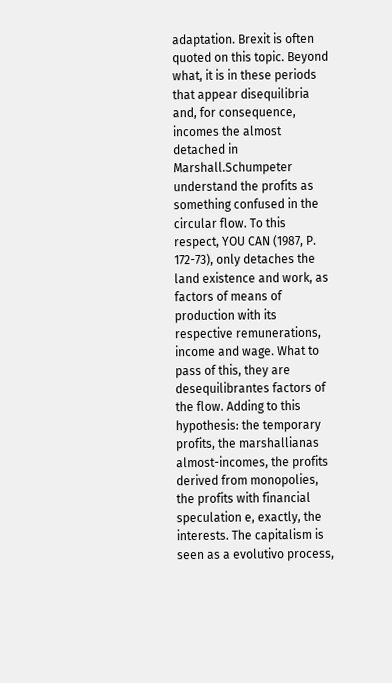adaptation. Brexit is often quoted on this topic. Beyond what, it is in these periods that appear disequilibria and, for consequence, incomes the almost detached in Marshall.Schumpeter understand the profits as something confused in the circular flow. To this respect, YOU CAN (1987, P. 172-73), only detaches the land existence and work, as factors of means of production with its respective remunerations, income and wage. What to pass of this, they are desequilibrantes factors of the flow. Adding to this hypothesis: the temporary profits, the marshallianas almost-incomes, the profits derived from monopolies, the profits with financial speculation e, exactly, the interests. The capitalism is seen as a evolutivo process,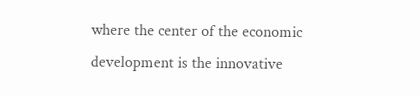where the center of the economic development is the innovative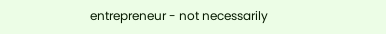entrepreneur - not necessarily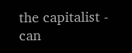the capitalist - can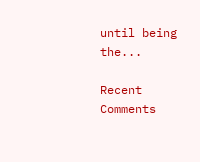until being the...

Recent Comments